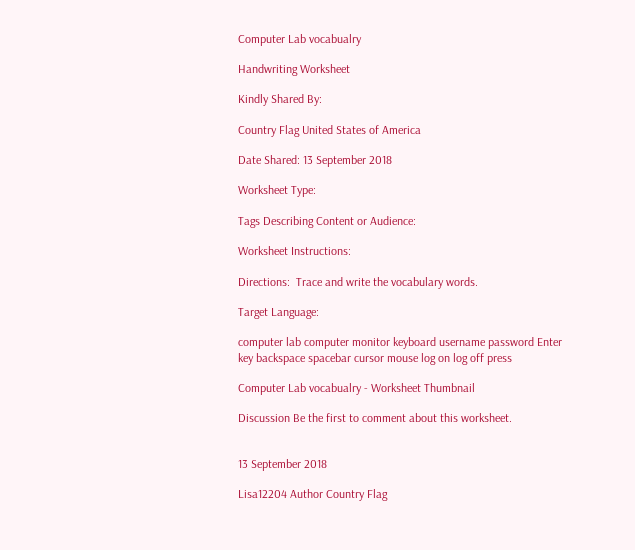Computer Lab vocabualry

Handwriting Worksheet

Kindly Shared By:

Country Flag United States of America

Date Shared: 13 September 2018

Worksheet Type:

Tags Describing Content or Audience:

Worksheet Instructions:

Directions:  Trace and write the vocabulary words.

Target Language:

computer lab computer monitor keyboard username password Enter key backspace spacebar cursor mouse log on log off press

Computer Lab vocabualry - Worksheet Thumbnail

Discussion Be the first to comment about this worksheet.


13 September 2018

Lisa12204 Author Country Flag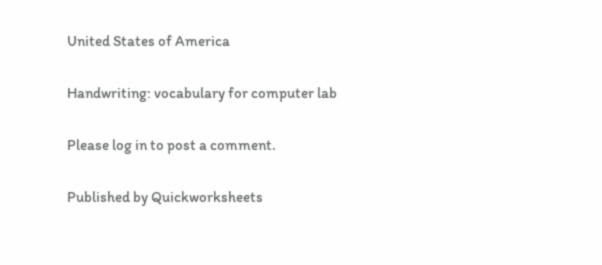United States of America

Handwriting: vocabulary for computer lab

Please log in to post a comment.

Published by Quickworksheets